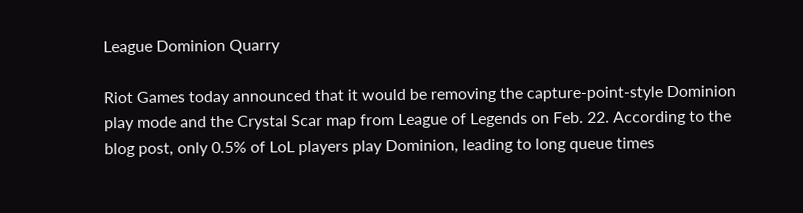League Dominion Quarry

Riot Games today announced that it would be removing the capture-point-style Dominion play mode and the Crystal Scar map from League of Legends on Feb. 22. According to the blog post, only 0.5% of LoL players play Dominion, leading to long queue times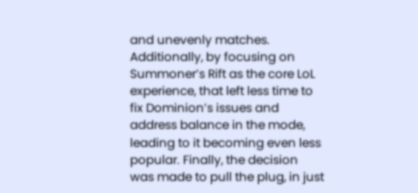and unevenly matches. Additionally, by focusing on Summoner’s Rift as the core LoL experience, that left less time to fix Dominion’s issues and address balance in the mode, leading to it becoming even less popular. Finally, the decision was made to pull the plug, in just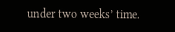under two weeks’ time.